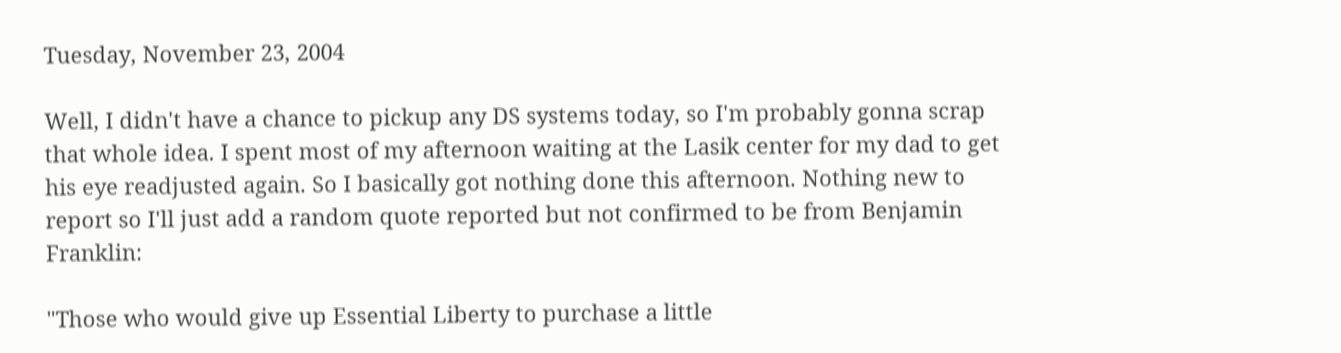Tuesday, November 23, 2004

Well, I didn't have a chance to pickup any DS systems today, so I'm probably gonna scrap that whole idea. I spent most of my afternoon waiting at the Lasik center for my dad to get his eye readjusted again. So I basically got nothing done this afternoon. Nothing new to report so I'll just add a random quote reported but not confirmed to be from Benjamin Franklin:

"Those who would give up Essential Liberty to purchase a little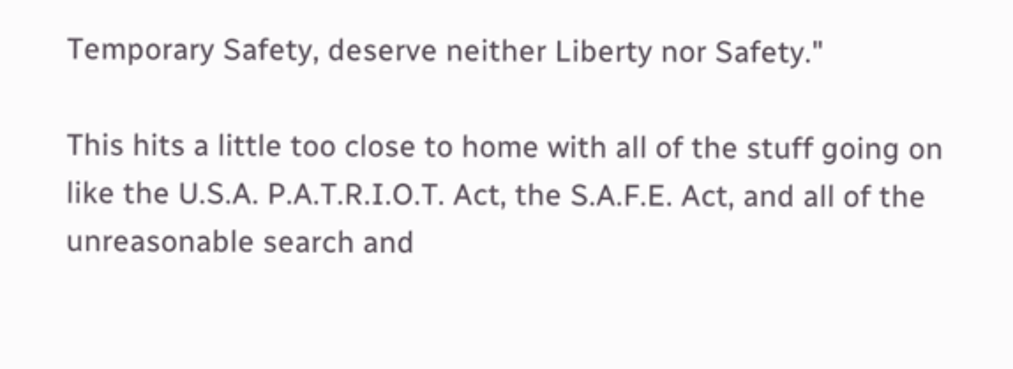Temporary Safety, deserve neither Liberty nor Safety."

This hits a little too close to home with all of the stuff going on like the U.S.A. P.A.T.R.I.O.T. Act, the S.A.F.E. Act, and all of the unreasonable search and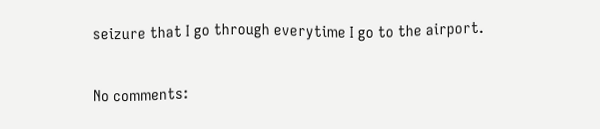seizure that I go through everytime I go to the airport.

No comments: